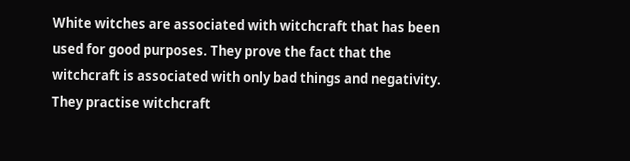White witches are associated with witchcraft that has been used for good purposes. They prove the fact that the witchcraft is associated with only bad things and negativity. They practise witchcraft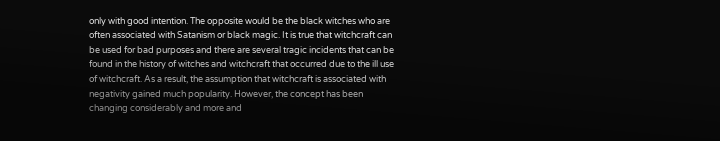only with good intention. The opposite would be the black witches who are often associated with Satanism or black magic. It is true that witchcraft can be used for bad purposes and there are several tragic incidents that can be found in the history of witches and witchcraft that occurred due to the ill use of witchcraft. As a result, the assumption that witchcraft is associated with negativity gained much popularity. However, the concept has been changing considerably and more and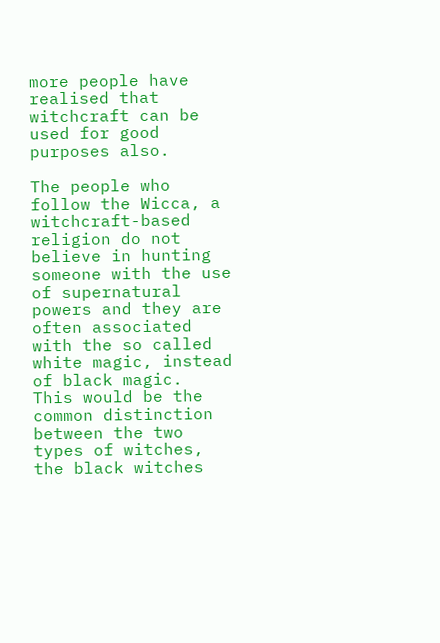more people have realised that witchcraft can be used for good purposes also.

The people who follow the Wicca, a witchcraft-based religion do not believe in hunting someone with the use of supernatural powers and they are often associated with the so called white magic, instead of black magic.
This would be the common distinction between the two types of witches, the black witches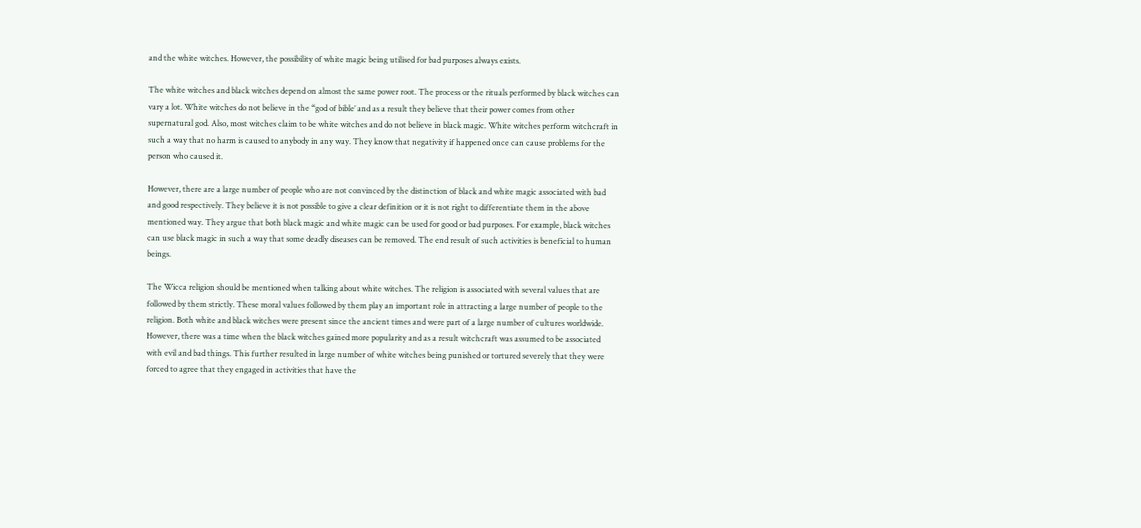and the white witches. However, the possibility of white magic being utilised for bad purposes always exists.

The white witches and black witches depend on almost the same power root. The process or the rituals performed by black witches can vary a lot. White witches do not believe in the “god of bible’ and as a result they believe that their power comes from other supernatural god. Also, most witches claim to be white witches and do not believe in black magic. White witches perform witchcraft in such a way that no harm is caused to anybody in any way. They know that negativity if happened once can cause problems for the person who caused it.

However, there are a large number of people who are not convinced by the distinction of black and white magic associated with bad and good respectively. They believe it is not possible to give a clear definition or it is not right to differentiate them in the above mentioned way. They argue that both black magic and white magic can be used for good or bad purposes. For example, black witches can use black magic in such a way that some deadly diseases can be removed. The end result of such activities is beneficial to human beings.

The Wicca religion should be mentioned when talking about white witches. The religion is associated with several values that are followed by them strictly. These moral values followed by them play an important role in attracting a large number of people to the religion. Both white and black witches were present since the ancient times and were part of a large number of cultures worldwide. However, there was a time when the black witches gained more popularity and as a result witchcraft was assumed to be associated with evil and bad things. This further resulted in large number of white witches being punished or tortured severely that they were forced to agree that they engaged in activities that have the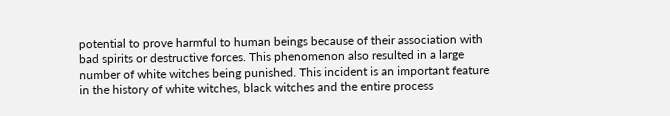potential to prove harmful to human beings because of their association with bad spirits or destructive forces. This phenomenon also resulted in a large number of white witches being punished. This incident is an important feature in the history of white witches, black witches and the entire process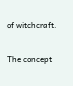of witchcraft.

The concept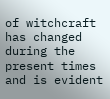of witchcraft has changed during the present times and is evident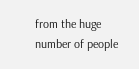from the huge number of people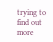trying to find out more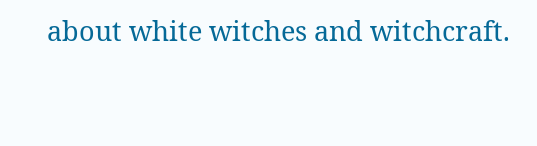about white witches and witchcraft.